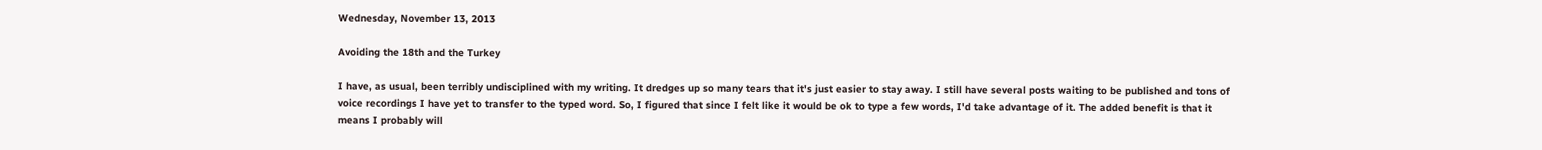Wednesday, November 13, 2013

Avoiding the 18th and the Turkey

I have, as usual, been terribly undisciplined with my writing. It dredges up so many tears that it's just easier to stay away. I still have several posts waiting to be published and tons of voice recordings I have yet to transfer to the typed word. So, I figured that since I felt like it would be ok to type a few words, I'd take advantage of it. The added benefit is that it means I probably will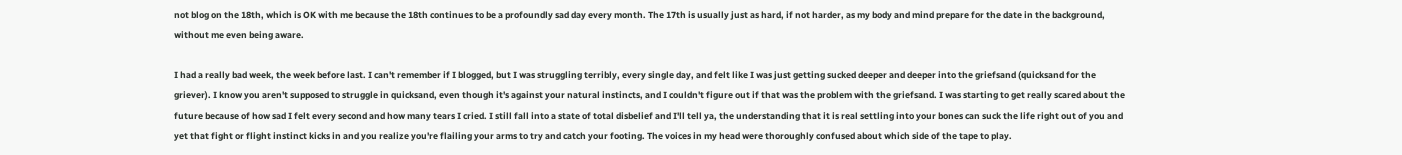not blog on the 18th, which is OK with me because the 18th continues to be a profoundly sad day every month. The 17th is usually just as hard, if not harder, as my body and mind prepare for the date in the background, without me even being aware.

I had a really bad week, the week before last. I can't remember if I blogged, but I was struggling terribly, every single day, and felt like I was just getting sucked deeper and deeper into the griefsand (quicksand for the griever). I know you aren't supposed to struggle in quicksand, even though it's against your natural instincts, and I couldn't figure out if that was the problem with the griefsand. I was starting to get really scared about the future because of how sad I felt every second and how many tears I cried. I still fall into a state of total disbelief and I'll tell ya, the understanding that it is real settling into your bones can suck the life right out of you and yet that fight or flight instinct kicks in and you realize you're flailing your arms to try and catch your footing. The voices in my head were thoroughly confused about which side of the tape to play.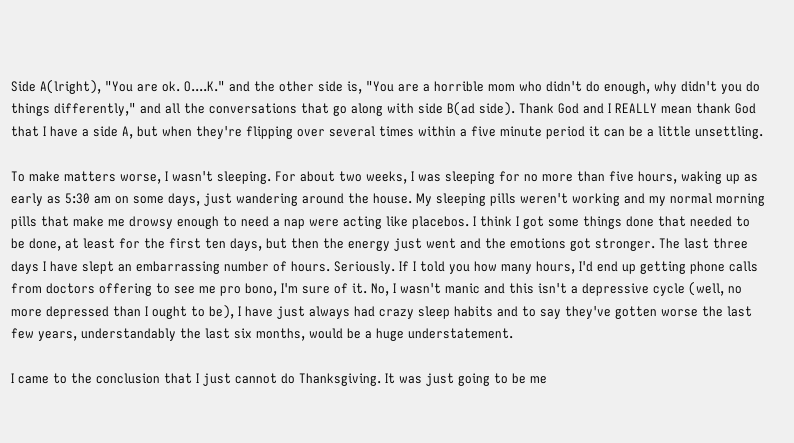Side A(lright), "You are ok. O....K." and the other side is, "You are a horrible mom who didn't do enough, why didn't you do things differently," and all the conversations that go along with side B(ad side). Thank God and I REALLY mean thank God that I have a side A, but when they're flipping over several times within a five minute period it can be a little unsettling.

To make matters worse, I wasn't sleeping. For about two weeks, I was sleeping for no more than five hours, waking up as early as 5:30 am on some days, just wandering around the house. My sleeping pills weren't working and my normal morning pills that make me drowsy enough to need a nap were acting like placebos. I think I got some things done that needed to be done, at least for the first ten days, but then the energy just went and the emotions got stronger. The last three days I have slept an embarrassing number of hours. Seriously. If I told you how many hours, I'd end up getting phone calls from doctors offering to see me pro bono, I'm sure of it. No, I wasn't manic and this isn't a depressive cycle (well, no more depressed than I ought to be), I have just always had crazy sleep habits and to say they've gotten worse the last few years, understandably the last six months, would be a huge understatement.

I came to the conclusion that I just cannot do Thanksgiving. It was just going to be me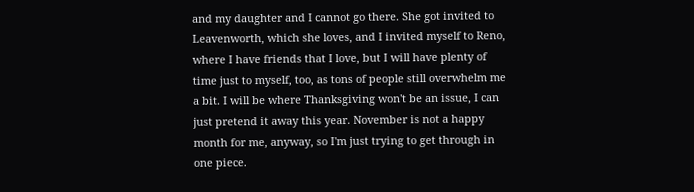and my daughter and I cannot go there. She got invited to Leavenworth, which she loves, and I invited myself to Reno, where I have friends that I love, but I will have plenty of time just to myself, too, as tons of people still overwhelm me a bit. I will be where Thanksgiving won't be an issue, I can just pretend it away this year. November is not a happy month for me, anyway, so I'm just trying to get through in one piece.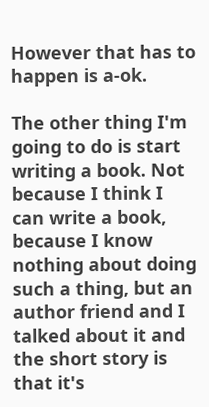However that has to happen is a-ok.

The other thing I'm going to do is start writing a book. Not because I think I can write a book, because I know nothing about doing such a thing, but an author friend and I talked about it and the short story is that it's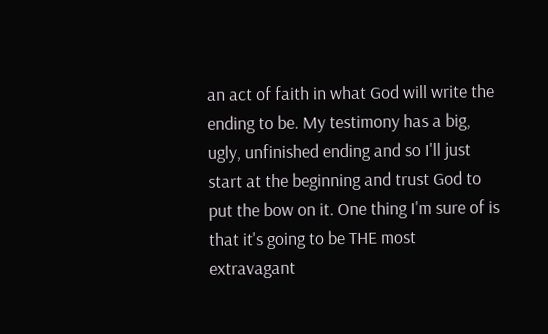an act of faith in what God will write the ending to be. My testimony has a big, ugly, unfinished ending and so I'll just start at the beginning and trust God to put the bow on it. One thing I'm sure of is that it's going to be THE most extravagant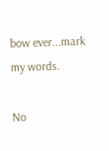bow ever...mark my words.

No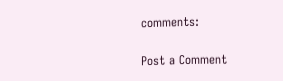comments:

Post a Comment